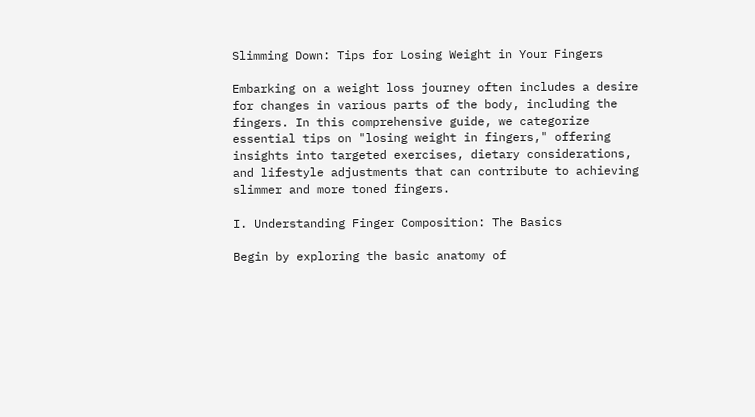Slimming Down: Tips for Losing Weight in Your Fingers

Embarking on a weight loss journey often includes a desire for changes in various parts of the body, including the fingers. In this comprehensive guide, we categorize essential tips on "losing weight in fingers," offering insights into targeted exercises, dietary considerations, and lifestyle adjustments that can contribute to achieving slimmer and more toned fingers.

I. Understanding Finger Composition: The Basics

Begin by exploring the basic anatomy of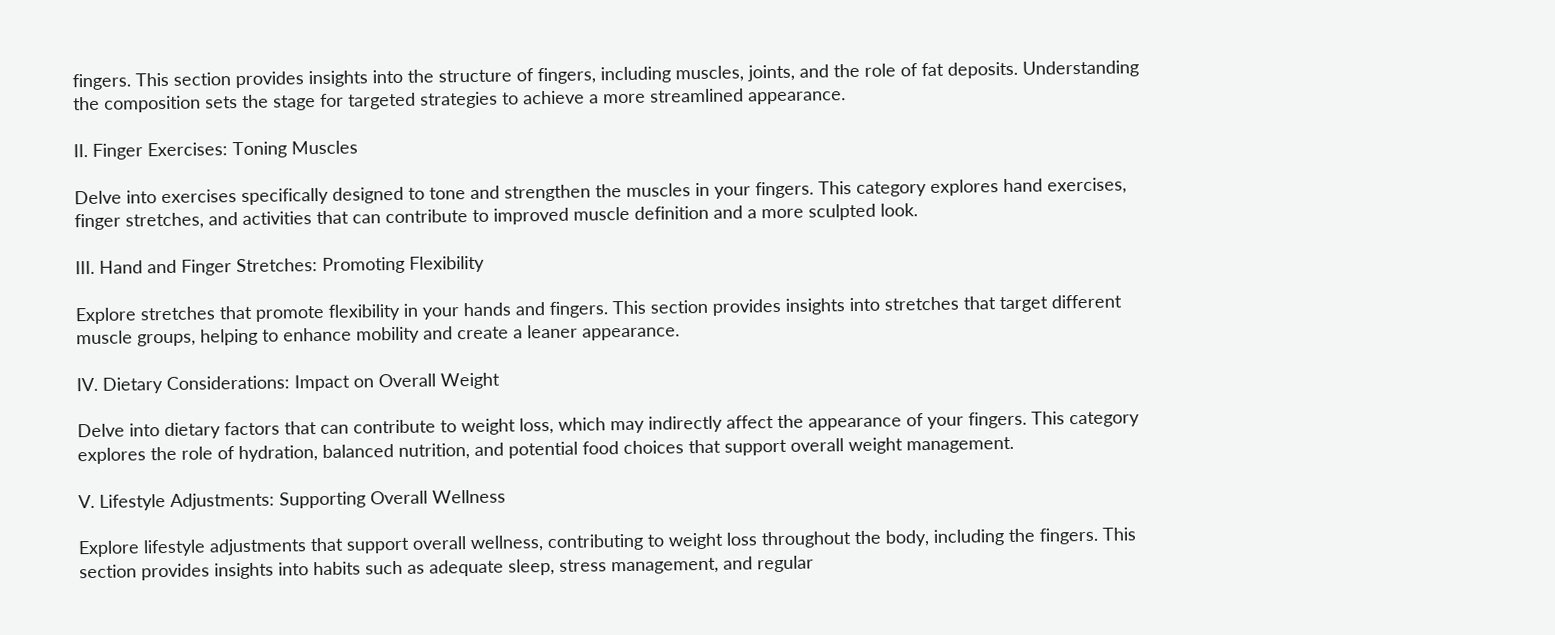fingers. This section provides insights into the structure of fingers, including muscles, joints, and the role of fat deposits. Understanding the composition sets the stage for targeted strategies to achieve a more streamlined appearance.

II. Finger Exercises: Toning Muscles

Delve into exercises specifically designed to tone and strengthen the muscles in your fingers. This category explores hand exercises, finger stretches, and activities that can contribute to improved muscle definition and a more sculpted look.

III. Hand and Finger Stretches: Promoting Flexibility

Explore stretches that promote flexibility in your hands and fingers. This section provides insights into stretches that target different muscle groups, helping to enhance mobility and create a leaner appearance.

IV. Dietary Considerations: Impact on Overall Weight

Delve into dietary factors that can contribute to weight loss, which may indirectly affect the appearance of your fingers. This category explores the role of hydration, balanced nutrition, and potential food choices that support overall weight management.

V. Lifestyle Adjustments: Supporting Overall Wellness

Explore lifestyle adjustments that support overall wellness, contributing to weight loss throughout the body, including the fingers. This section provides insights into habits such as adequate sleep, stress management, and regular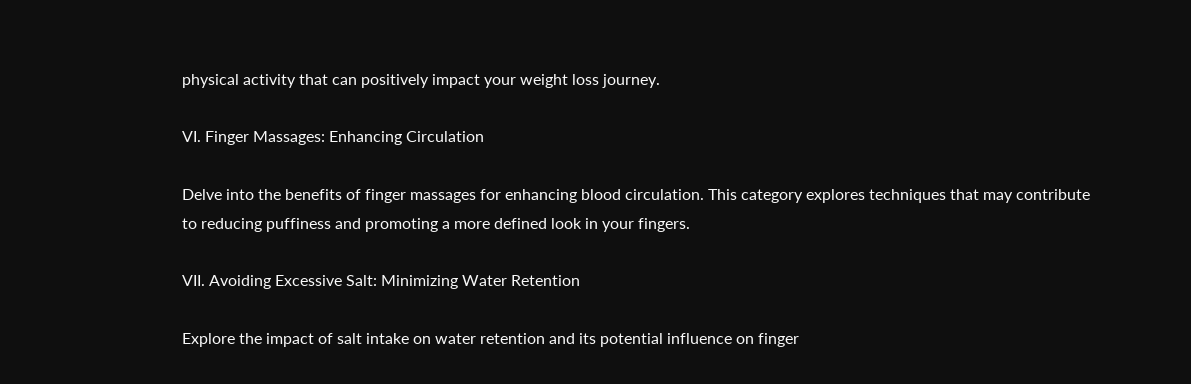physical activity that can positively impact your weight loss journey.

VI. Finger Massages: Enhancing Circulation

Delve into the benefits of finger massages for enhancing blood circulation. This category explores techniques that may contribute to reducing puffiness and promoting a more defined look in your fingers.

VII. Avoiding Excessive Salt: Minimizing Water Retention

Explore the impact of salt intake on water retention and its potential influence on finger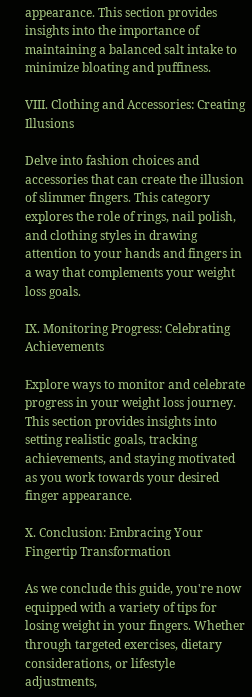appearance. This section provides insights into the importance of maintaining a balanced salt intake to minimize bloating and puffiness.

VIII. Clothing and Accessories: Creating Illusions

Delve into fashion choices and accessories that can create the illusion of slimmer fingers. This category explores the role of rings, nail polish, and clothing styles in drawing attention to your hands and fingers in a way that complements your weight loss goals.

IX. Monitoring Progress: Celebrating Achievements

Explore ways to monitor and celebrate progress in your weight loss journey. This section provides insights into setting realistic goals, tracking achievements, and staying motivated as you work towards your desired finger appearance.

X. Conclusion: Embracing Your Fingertip Transformation

As we conclude this guide, you're now equipped with a variety of tips for losing weight in your fingers. Whether through targeted exercises, dietary considerations, or lifestyle adjustments,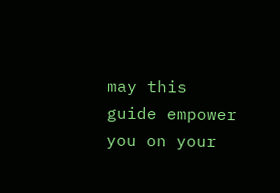may this guide empower you on your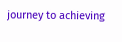journey to achieving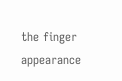the finger appearance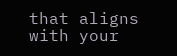that aligns with your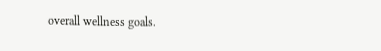overall wellness goals.